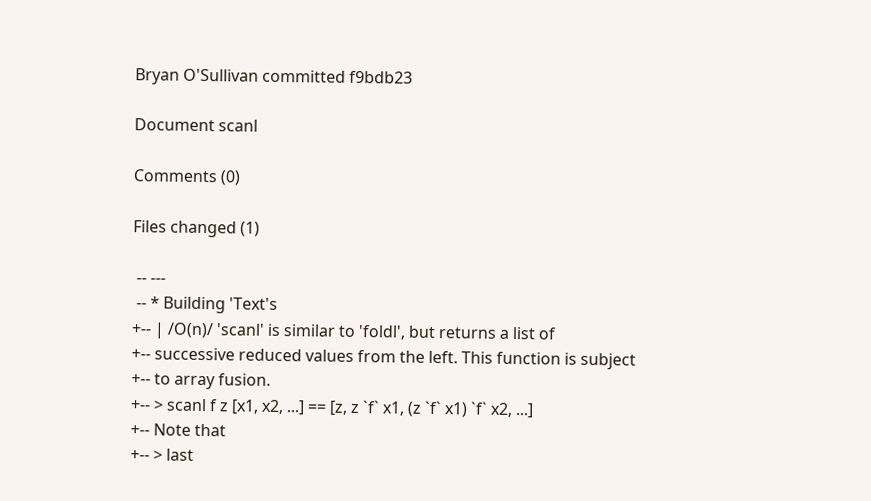Bryan O'Sullivan committed f9bdb23

Document scanl

Comments (0)

Files changed (1)

 -- ---
 -- * Building 'Text's
+-- | /O(n)/ 'scanl' is similar to 'foldl', but returns a list of
+-- successive reduced values from the left. This function is subject
+-- to array fusion.
+-- > scanl f z [x1, x2, ...] == [z, z `f` x1, (z `f` x1) `f` x2, ...]
+-- Note that
+-- > last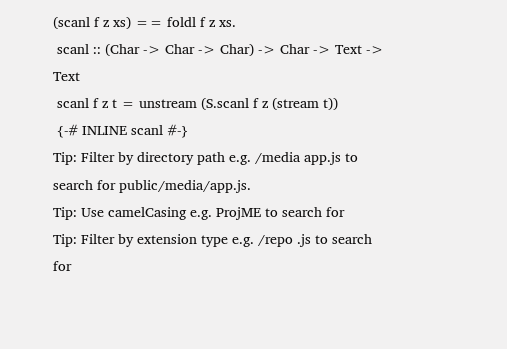(scanl f z xs) == foldl f z xs.
 scanl :: (Char -> Char -> Char) -> Char -> Text -> Text
 scanl f z t = unstream (S.scanl f z (stream t))
 {-# INLINE scanl #-}
Tip: Filter by directory path e.g. /media app.js to search for public/media/app.js.
Tip: Use camelCasing e.g. ProjME to search for
Tip: Filter by extension type e.g. /repo .js to search for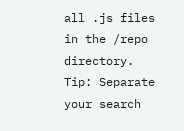all .js files in the /repo directory.
Tip: Separate your search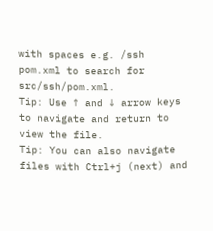with spaces e.g. /ssh pom.xml to search for src/ssh/pom.xml.
Tip: Use ↑ and ↓ arrow keys to navigate and return to view the file.
Tip: You can also navigate files with Ctrl+j (next) and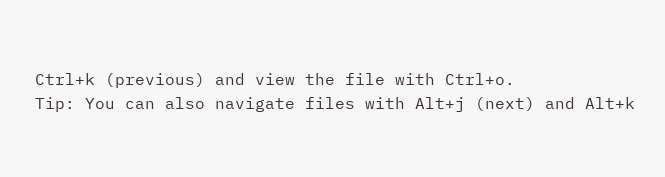Ctrl+k (previous) and view the file with Ctrl+o.
Tip: You can also navigate files with Alt+j (next) and Alt+k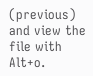(previous) and view the file with Alt+o.